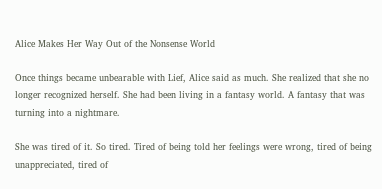Alice Makes Her Way Out of the Nonsense World

Once things became unbearable with Lief, Alice said as much. She realized that she no longer recognized herself. She had been living in a fantasy world. A fantasy that was turning into a nightmare.

She was tired of it. So tired. Tired of being told her feelings were wrong, tired of being unappreciated, tired of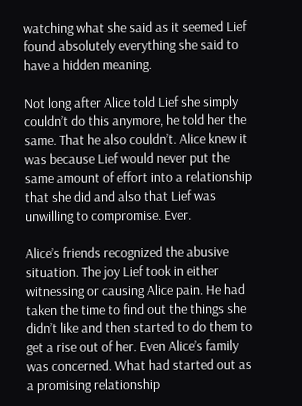watching what she said as it seemed Lief found absolutely everything she said to have a hidden meaning.

Not long after Alice told Lief she simply couldn’t do this anymore, he told her the same. That he also couldn’t. Alice knew it was because Lief would never put the same amount of effort into a relationship that she did and also that Lief was unwilling to compromise. Ever.

Alice’s friends recognized the abusive situation. The joy Lief took in either witnessing or causing Alice pain. He had taken the time to find out the things she didn’t like and then started to do them to get a rise out of her. Even Alice’s family was concerned. What had started out as a promising relationship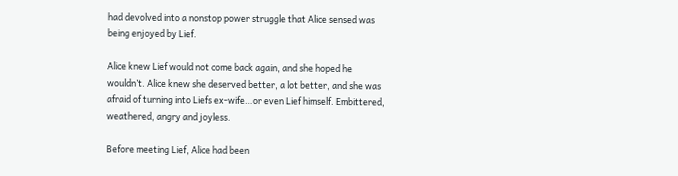had devolved into a nonstop power struggle that Alice sensed was being enjoyed by Lief.

Alice knew Lief would not come back again, and she hoped he wouldn’t. Alice knew she deserved better, a lot better, and she was afraid of turning into Liefs ex-wife…or even Lief himself. Embittered, weathered, angry and joyless.

Before meeting Lief, Alice had been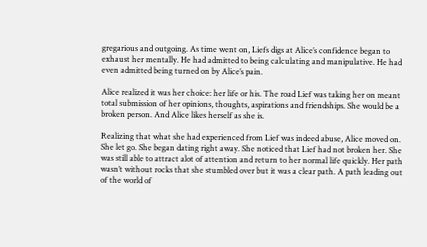gregarious and outgoing. As time went on, Liefs digs at Alice’s confidence began to exhaust her mentally. He had admitted to being calculating and manipulative. He had even admitted being turned on by Alice’s pain.

Alice realized it was her choice: her life or his. The road Lief was taking her on meant total submission of her opinions, thoughts, aspirations and friendships. She would be a broken person. And Alice likes herself as she is.

Realizing that what she had experienced from Lief was indeed abuse, Alice moved on. She let go. She began dating right away. She noticed that Lief had not broken her. She was still able to attract alot of attention and return to her normal life quickly. Her path wasn’t without rocks that she stumbled over but it was a clear path. A path leading out of the world of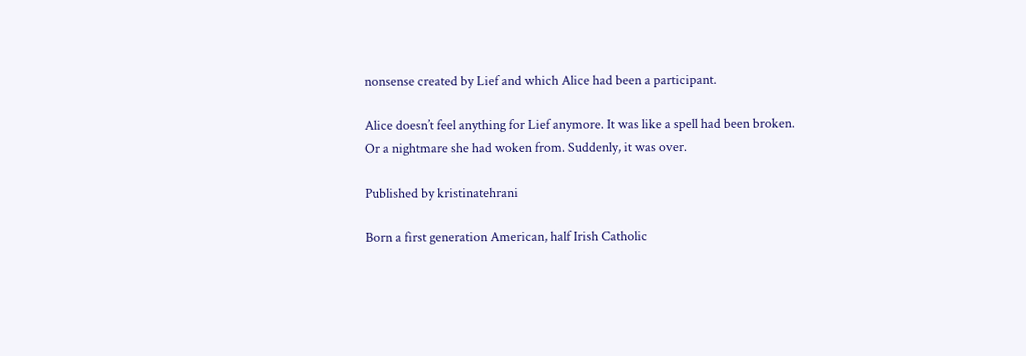nonsense created by Lief and which Alice had been a participant.

Alice doesn’t feel anything for Lief anymore. It was like a spell had been broken. Or a nightmare she had woken from. Suddenly, it was over.

Published by kristinatehrani

Born a first generation American, half Irish Catholic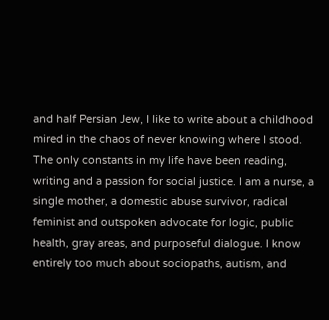and half Persian Jew, I like to write about a childhood mired in the chaos of never knowing where I stood. The only constants in my life have been reading, writing and a passion for social justice. I am a nurse, a single mother, a domestic abuse survivor, radical feminist and outspoken advocate for logic, public health, gray areas, and purposeful dialogue. I know entirely too much about sociopaths, autism, and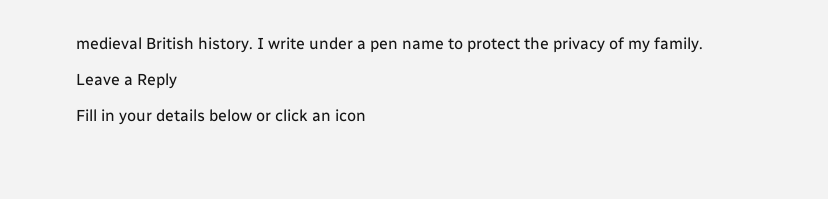medieval British history. I write under a pen name to protect the privacy of my family.

Leave a Reply

Fill in your details below or click an icon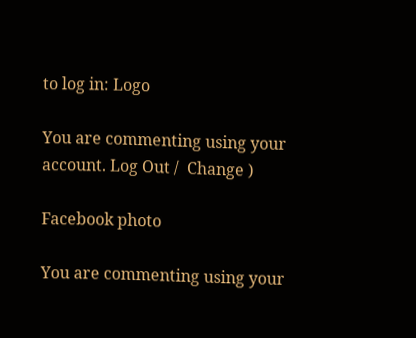to log in: Logo

You are commenting using your account. Log Out /  Change )

Facebook photo

You are commenting using your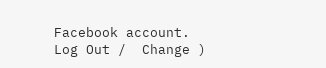Facebook account. Log Out /  Change )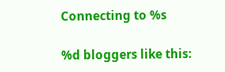Connecting to %s

%d bloggers like this: